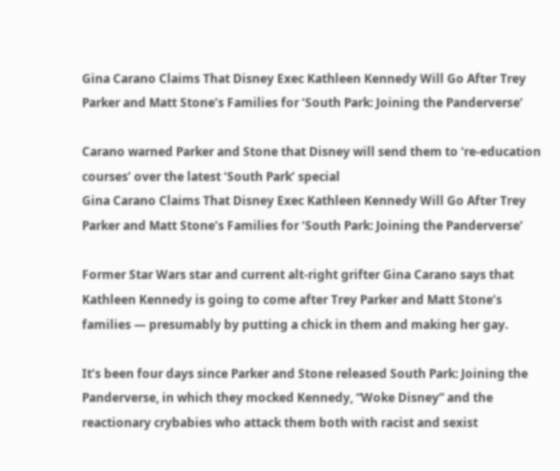Gina Carano Claims That Disney Exec Kathleen Kennedy Will Go After Trey Parker and Matt Stone’s Families for ‘South Park: Joining the Panderverse’

Carano warned Parker and Stone that Disney will send them to ‘re-education courses’ over the latest ‘South Park’ special
Gina Carano Claims That Disney Exec Kathleen Kennedy Will Go After Trey Parker and Matt Stone’s Families for ‘South Park: Joining the Panderverse’

Former Star Wars star and current alt-right grifter Gina Carano says that Kathleen Kennedy is going to come after Trey Parker and Matt Stone’s families — presumably by putting a chick in them and making her gay.

It’s been four days since Parker and Stone released South Park: Joining the Panderverse, in which they mocked Kennedy, “Woke Disney” and the reactionary crybabies who attack them both with racist and sexist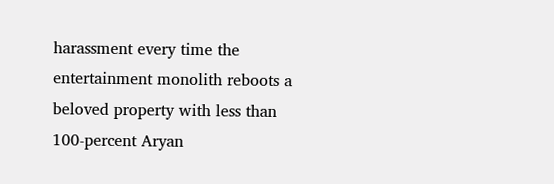harassment every time the entertainment monolith reboots a beloved property with less than 100-percent Aryan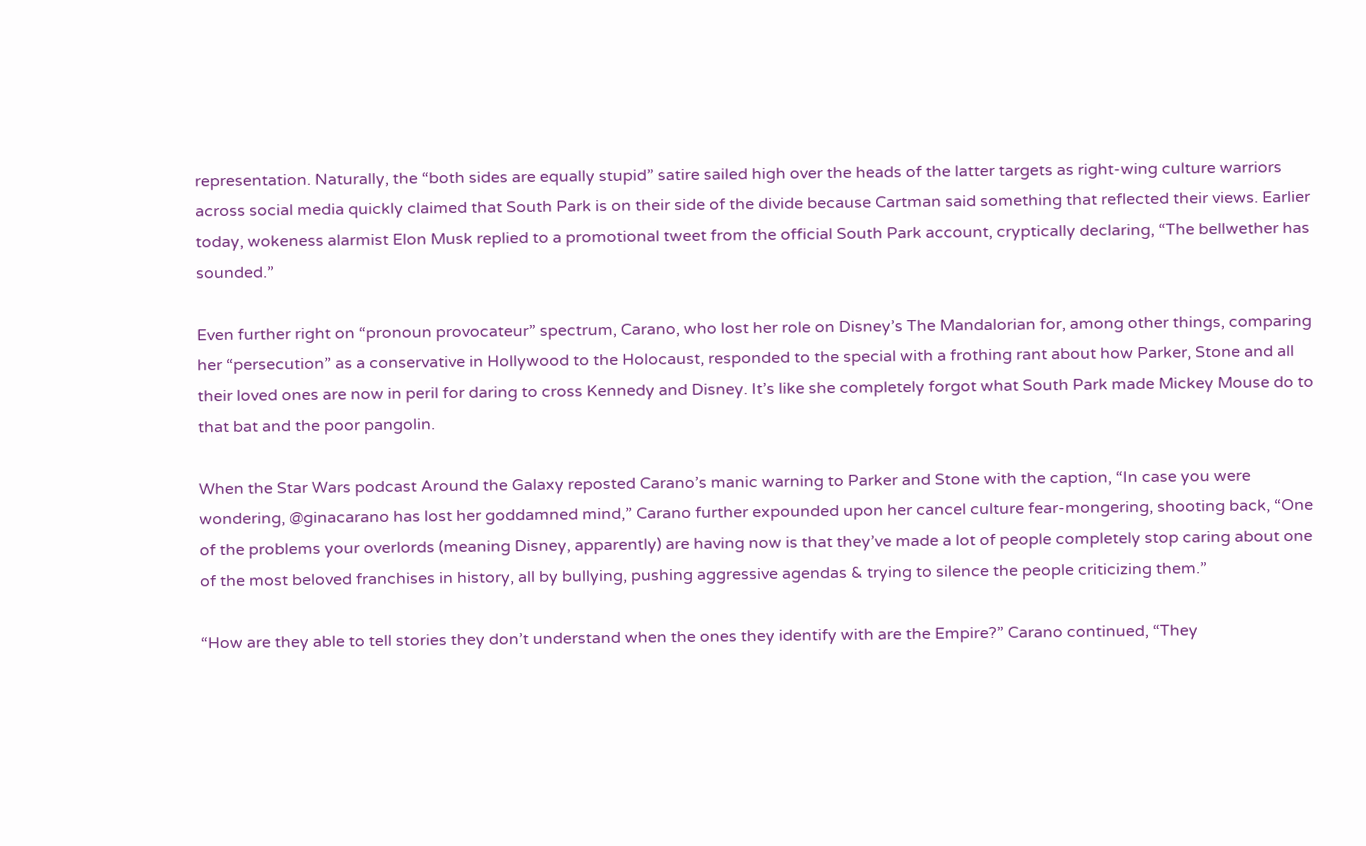representation. Naturally, the “both sides are equally stupid” satire sailed high over the heads of the latter targets as right-wing culture warriors across social media quickly claimed that South Park is on their side of the divide because Cartman said something that reflected their views. Earlier today, wokeness alarmist Elon Musk replied to a promotional tweet from the official South Park account, cryptically declaring, “The bellwether has sounded.”

Even further right on “pronoun provocateur” spectrum, Carano, who lost her role on Disney’s The Mandalorian for, among other things, comparing her “persecution” as a conservative in Hollywood to the Holocaust, responded to the special with a frothing rant about how Parker, Stone and all their loved ones are now in peril for daring to cross Kennedy and Disney. It’s like she completely forgot what South Park made Mickey Mouse do to that bat and the poor pangolin.

When the Star Wars podcast Around the Galaxy reposted Carano’s manic warning to Parker and Stone with the caption, “In case you were wondering, @ginacarano has lost her goddamned mind,” Carano further expounded upon her cancel culture fear-mongering, shooting back, “One of the problems your overlords (meaning Disney, apparently) are having now is that they’ve made a lot of people completely stop caring about one of the most beloved franchises in history, all by bullying, pushing aggressive agendas & trying to silence the people criticizing them.”

“How are they able to tell stories they don’t understand when the ones they identify with are the Empire?” Carano continued, “They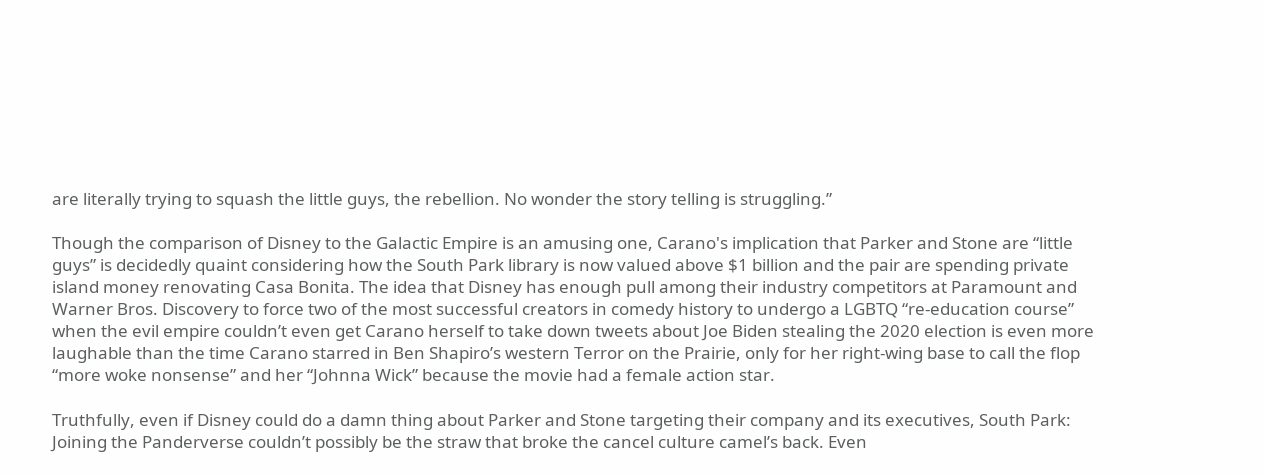are literally trying to squash the little guys, the rebellion. No wonder the story telling is struggling.”

Though the comparison of Disney to the Galactic Empire is an amusing one, Carano's implication that Parker and Stone are “little guys” is decidedly quaint considering how the South Park library is now valued above $1 billion and the pair are spending private island money renovating Casa Bonita. The idea that Disney has enough pull among their industry competitors at Paramount and Warner Bros. Discovery to force two of the most successful creators in comedy history to undergo a LGBTQ “re-education course” when the evil empire couldn’t even get Carano herself to take down tweets about Joe Biden stealing the 2020 election is even more laughable than the time Carano starred in Ben Shapiro’s western Terror on the Prairie, only for her right-wing base to call the flop “more woke nonsense” and her “Johnna Wick” because the movie had a female action star.

Truthfully, even if Disney could do a damn thing about Parker and Stone targeting their company and its executives, South Park: Joining the Panderverse couldn’t possibly be the straw that broke the cancel culture camel’s back. Even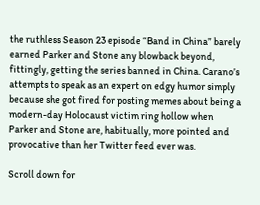the ruthless Season 23 episode “Band in China” barely earned Parker and Stone any blowback beyond, fittingly, getting the series banned in China. Carano’s attempts to speak as an expert on edgy humor simply because she got fired for posting memes about being a modern-day Holocaust victim ring hollow when Parker and Stone are, habitually, more pointed and provocative than her Twitter feed ever was.

Scroll down for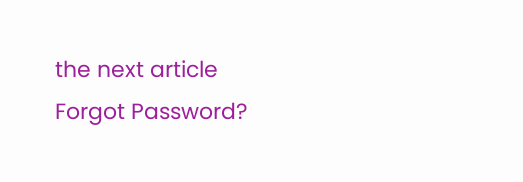the next article
Forgot Password?